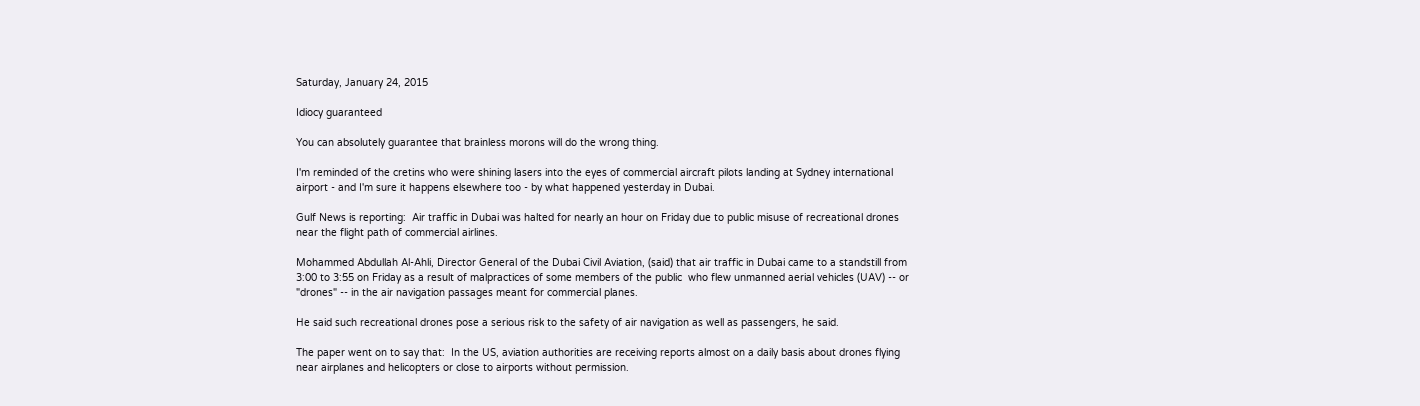Saturday, January 24, 2015

Idiocy guaranteed

You can absolutely guarantee that brainless morons will do the wrong thing.

I'm reminded of the cretins who were shining lasers into the eyes of commercial aircraft pilots landing at Sydney international airport - and I'm sure it happens elsewhere too - by what happened yesterday in Dubai.

Gulf News is reporting:  Air traffic in Dubai was halted for nearly an hour on Friday due to public misuse of recreational drones near the flight path of commercial airlines.

Mohammed Abdullah Al-Ahli, Director General of the Dubai Civil Aviation, (said) that air traffic in Dubai came to a standstill from 3:00 to 3:55 on Friday as a result of malpractices of some members of the public  who flew unmanned aerial vehicles (UAV) -- or "drones" -- in the air navigation passages meant for commercial planes.

He said such recreational drones pose a serious risk to the safety of air navigation as well as passengers, he said.

The paper went on to say that:  In the US, aviation authorities are receiving reports almost on a daily basis about drones flying near airplanes and helicopters or close to airports without permission.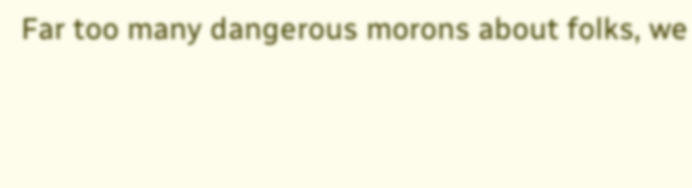Far too many dangerous morons about folks, we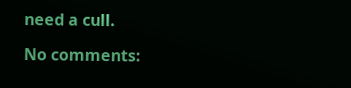need a cull.

No comments: